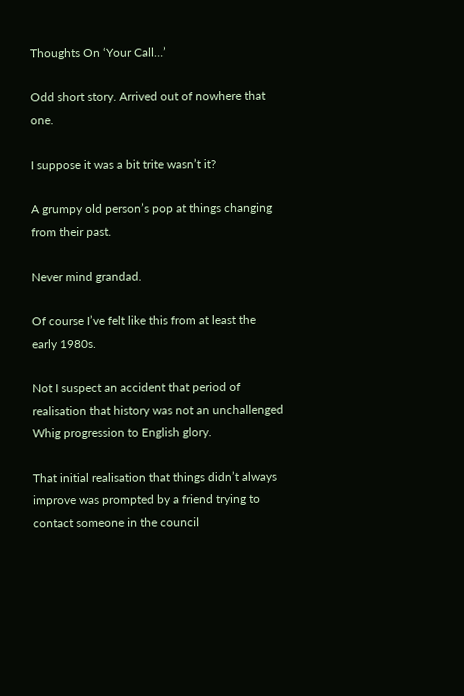Thoughts On ‘Your Call…’

Odd short story. Arrived out of nowhere that one.

I suppose it was a bit trite wasn’t it?

A grumpy old person’s pop at things changing from their past.

Never mind grandad.

Of course I’ve felt like this from at least the early 1980s.

Not I suspect an accident that period of realisation that history was not an unchallenged Whig progression to English glory.

That initial realisation that things didn’t always improve was prompted by a friend trying to contact someone in the council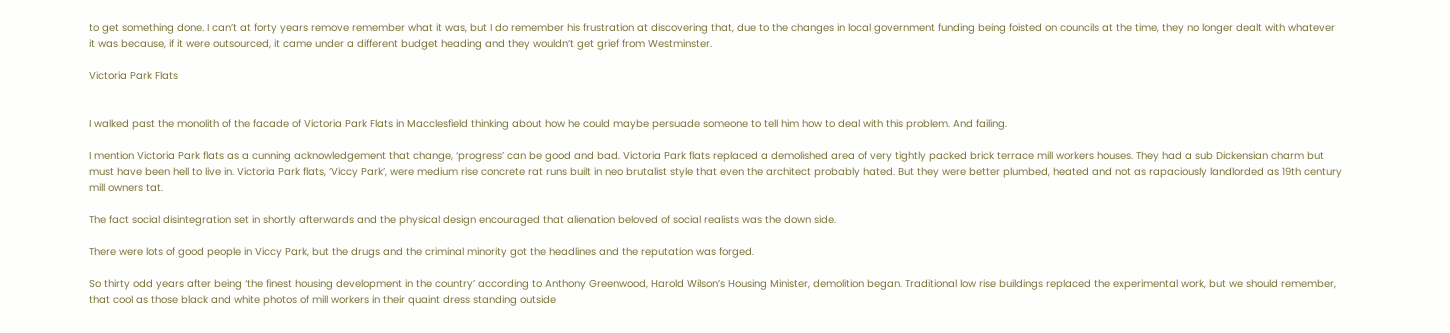to get something done. I can’t at forty years remove remember what it was, but I do remember his frustration at discovering that, due to the changes in local government funding being foisted on councils at the time, they no longer dealt with whatever it was because, if it were outsourced, it came under a different budget heading and they wouldn’t get grief from Westminster.

Victoria Park Flats


I walked past the monolith of the facade of Victoria Park Flats in Macclesfield thinking about how he could maybe persuade someone to tell him how to deal with this problem. And failing.

I mention Victoria Park flats as a cunning acknowledgement that change, ‘progress’ can be good and bad. Victoria Park flats replaced a demolished area of very tightly packed brick terrace mill workers houses. They had a sub Dickensian charm but must have been hell to live in. Victoria Park flats, ‘Viccy Park’, were medium rise concrete rat runs built in neo brutalist style that even the architect probably hated. But they were better plumbed, heated and not as rapaciously landlorded as 19th century mill owners tat.

The fact social disintegration set in shortly afterwards and the physical design encouraged that alienation beloved of social realists was the down side.

There were lots of good people in Viccy Park, but the drugs and the criminal minority got the headlines and the reputation was forged.

So thirty odd years after being ‘the finest housing development in the country’ according to Anthony Greenwood, Harold Wilson’s Housing Minister, demolition began. Traditional low rise buildings replaced the experimental work, but we should remember, that cool as those black and white photos of mill workers in their quaint dress standing outside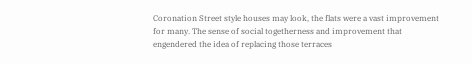Coronation Street style houses may look, the flats were a vast improvement for many. The sense of social togetherness and improvement that engendered the idea of replacing those terraces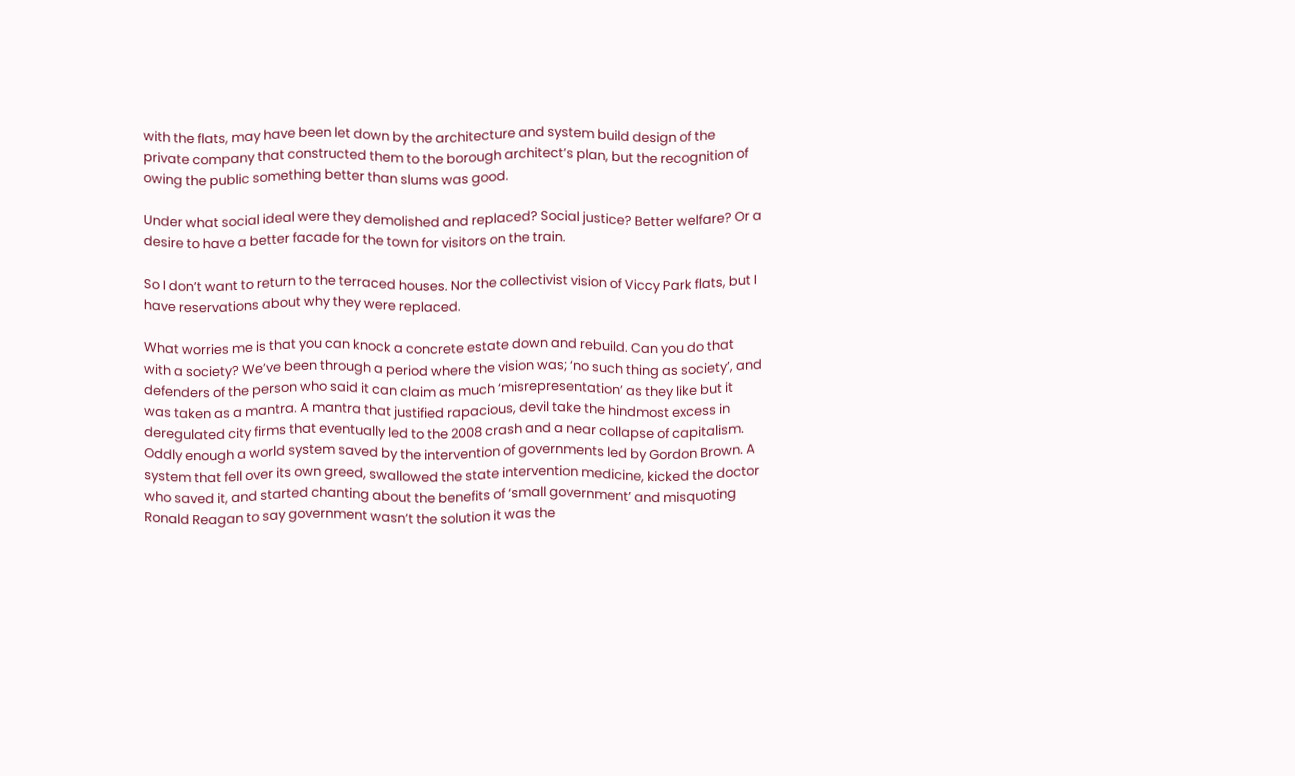with the flats, may have been let down by the architecture and system build design of the private company that constructed them to the borough architect’s plan, but the recognition of owing the public something better than slums was good.

Under what social ideal were they demolished and replaced? Social justice? Better welfare? Or a desire to have a better facade for the town for visitors on the train.

So I don’t want to return to the terraced houses. Nor the collectivist vision of Viccy Park flats, but I have reservations about why they were replaced.

What worries me is that you can knock a concrete estate down and rebuild. Can you do that with a society? We’ve been through a period where the vision was; ‘no such thing as society’, and defenders of the person who said it can claim as much ‘misrepresentation’ as they like but it was taken as a mantra. A mantra that justified rapacious, devil take the hindmost excess in deregulated city firms that eventually led to the 2008 crash and a near collapse of capitalism. Oddly enough a world system saved by the intervention of governments led by Gordon Brown. A system that fell over its own greed, swallowed the state intervention medicine, kicked the doctor who saved it, and started chanting about the benefits of ‘small government’ and misquoting Ronald Reagan to say government wasn’t the solution it was the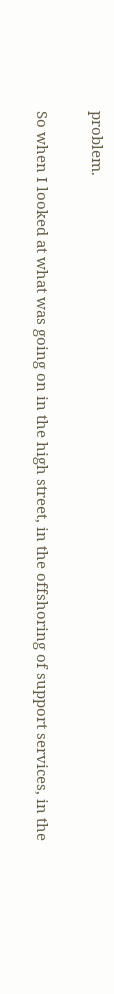problem.

So when I looked at what was going on in the high street, in the offshoring of support services, in the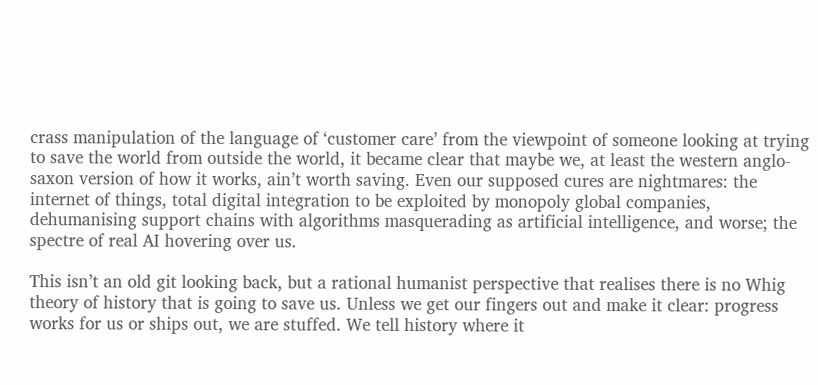crass manipulation of the language of ‘customer care’ from the viewpoint of someone looking at trying to save the world from outside the world, it became clear that maybe we, at least the western anglo-saxon version of how it works, ain’t worth saving. Even our supposed cures are nightmares: the internet of things, total digital integration to be exploited by monopoly global companies, dehumanising support chains with algorithms masquerading as artificial intelligence, and worse; the spectre of real AI hovering over us.

This isn’t an old git looking back, but a rational humanist perspective that realises there is no Whig theory of history that is going to save us. Unless we get our fingers out and make it clear: progress works for us or ships out, we are stuffed. We tell history where it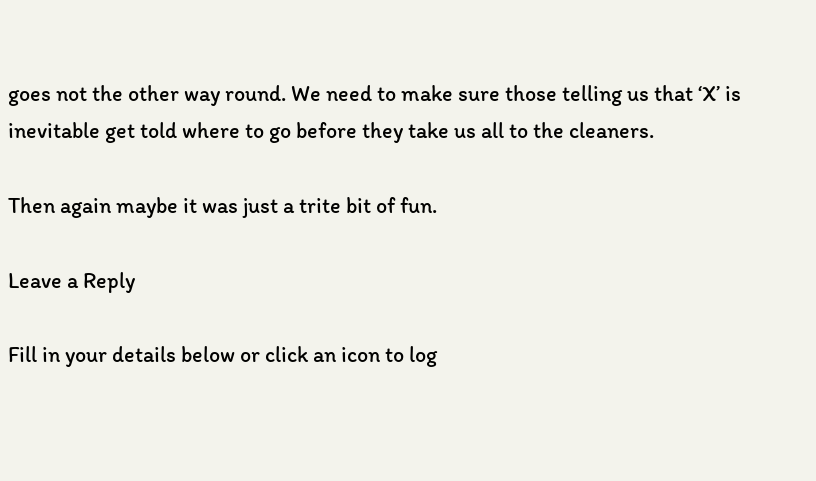goes not the other way round. We need to make sure those telling us that ‘X’ is inevitable get told where to go before they take us all to the cleaners.

Then again maybe it was just a trite bit of fun.

Leave a Reply

Fill in your details below or click an icon to log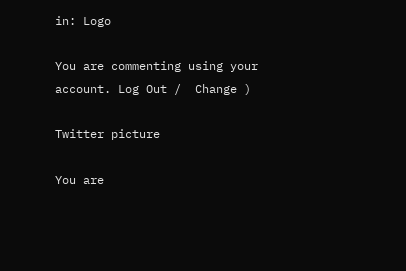in: Logo

You are commenting using your account. Log Out /  Change )

Twitter picture

You are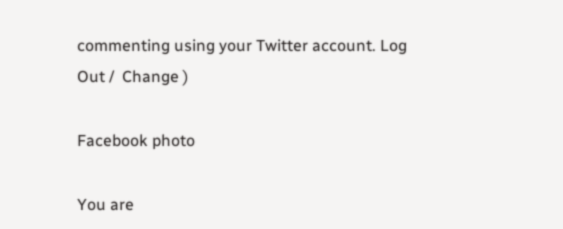commenting using your Twitter account. Log Out /  Change )

Facebook photo

You are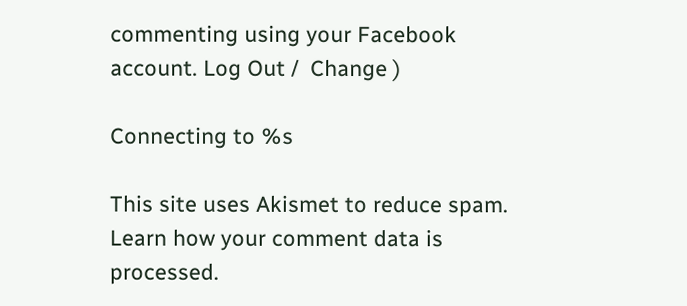commenting using your Facebook account. Log Out /  Change )

Connecting to %s

This site uses Akismet to reduce spam. Learn how your comment data is processed.